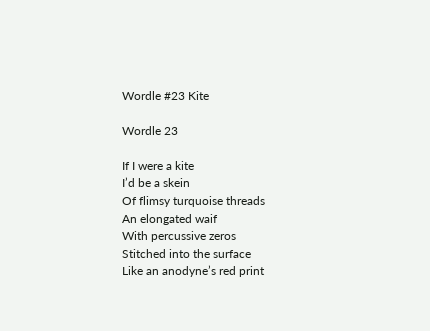Wordle #23 Kite

Wordle 23

If I were a kite
I’d be a skein
Of flimsy turquoise threads
An elongated waif
With percussive zeros
Stitched into the surface
Like an anodyne’s red print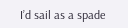I’d sail as a spade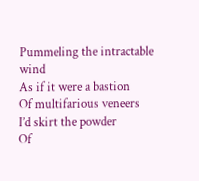Pummeling the intractable wind
As if it were a bastion
Of multifarious veneers
I’d skirt the powder
Of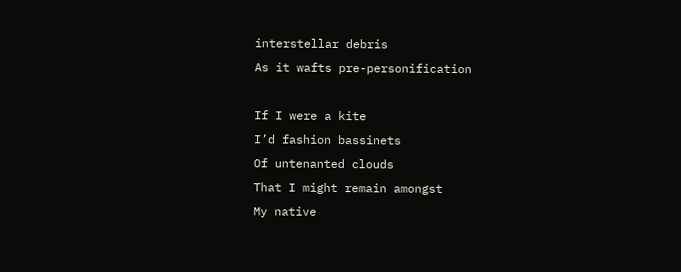interstellar debris
As it wafts pre-personification

If I were a kite
I’d fashion bassinets
Of untenanted clouds
That I might remain amongst
My native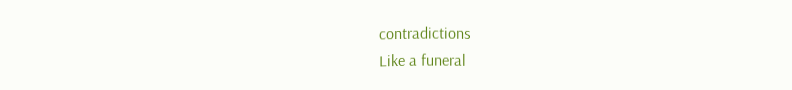contradictions
Like a funeral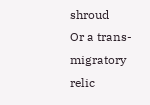shroud
Or a trans-migratory relic